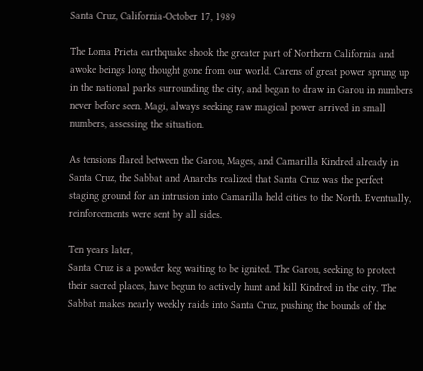Santa Cruz, California-October 17, 1989

The Loma Prieta earthquake shook the greater part of Northern California and awoke beings long thought gone from our world. Carens of great power sprung up in the national parks surrounding the city, and began to draw in Garou in numbers never before seen. Magi, always seeking raw magical power arrived in small numbers, assessing the situation.

As tensions flared between the Garou, Mages, and Camarilla Kindred already in Santa Cruz, the Sabbat and Anarchs realized that Santa Cruz was the perfect staging ground for an intrusion into Camarilla held cities to the North. Eventually, reinforcements were sent by all sides.

Ten years later,
Santa Cruz is a powder keg waiting to be ignited. The Garou, seeking to protect their sacred places, have begun to actively hunt and kill Kindred in the city. The Sabbat makes nearly weekly raids into Santa Cruz, pushing the bounds of the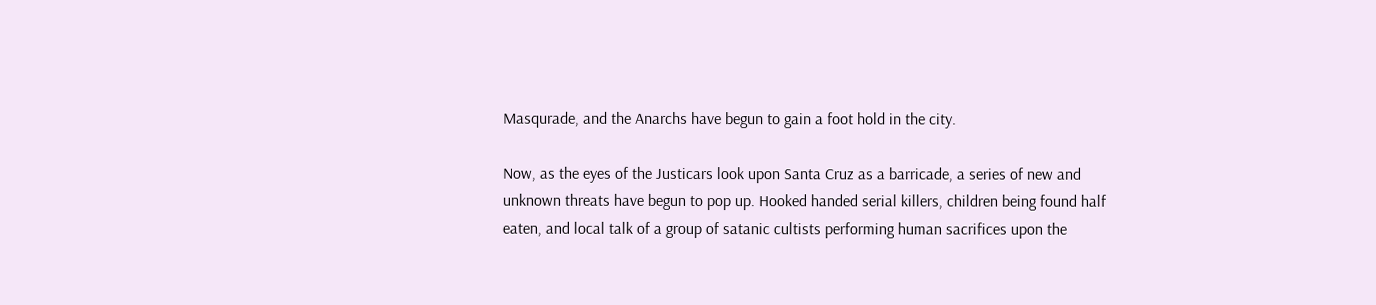Masqurade, and the Anarchs have begun to gain a foot hold in the city.

Now, as the eyes of the Justicars look upon Santa Cruz as a barricade, a series of new and unknown threats have begun to pop up. Hooked handed serial killers, children being found half eaten, and local talk of a group of satanic cultists performing human sacrifices upon the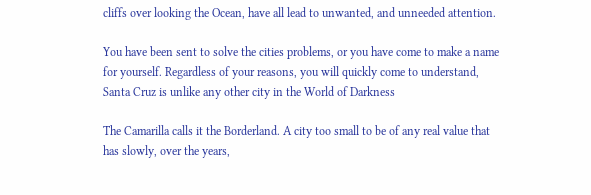cliffs over looking the Ocean, have all lead to unwanted, and unneeded attention.

You have been sent to solve the cities problems, or you have come to make a name for yourself. Regardless of your reasons, you will quickly come to understand, Santa Cruz is unlike any other city in the World of Darkness

The Camarilla calls it the Borderland. A city too small to be of any real value that has slowly, over the years,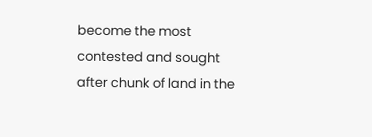become the most contested and sought after chunk of land in the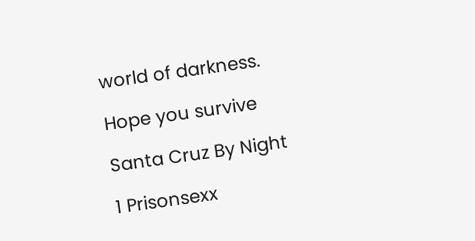world of darkness.

Hope you survive

Santa Cruz By Night

1 Prisonsexx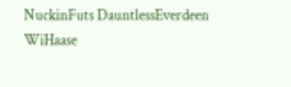NuckinFuts DauntlessEverdeen WiHaase